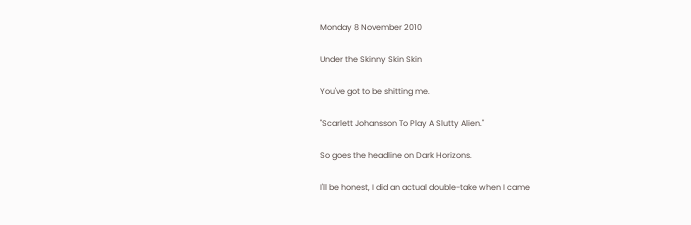Monday 8 November 2010

Under the Skinny Skin Skin

You've got to be shitting me.

"Scarlett Johansson To Play A Slutty Alien."

So goes the headline on Dark Horizons.

I'll be honest, I did an actual double-take when I came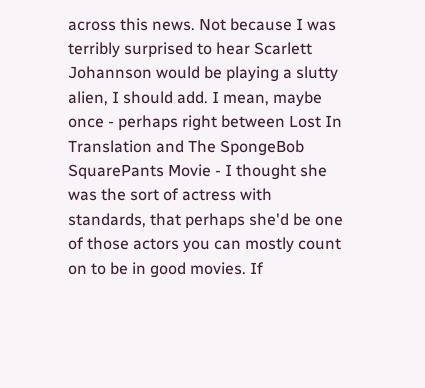across this news. Not because I was terribly surprised to hear Scarlett Johannson would be playing a slutty alien, I should add. I mean, maybe once - perhaps right between Lost In Translation and The SpongeBob SquarePants Movie - I thought she was the sort of actress with standards, that perhaps she'd be one of those actors you can mostly count on to be in good movies. If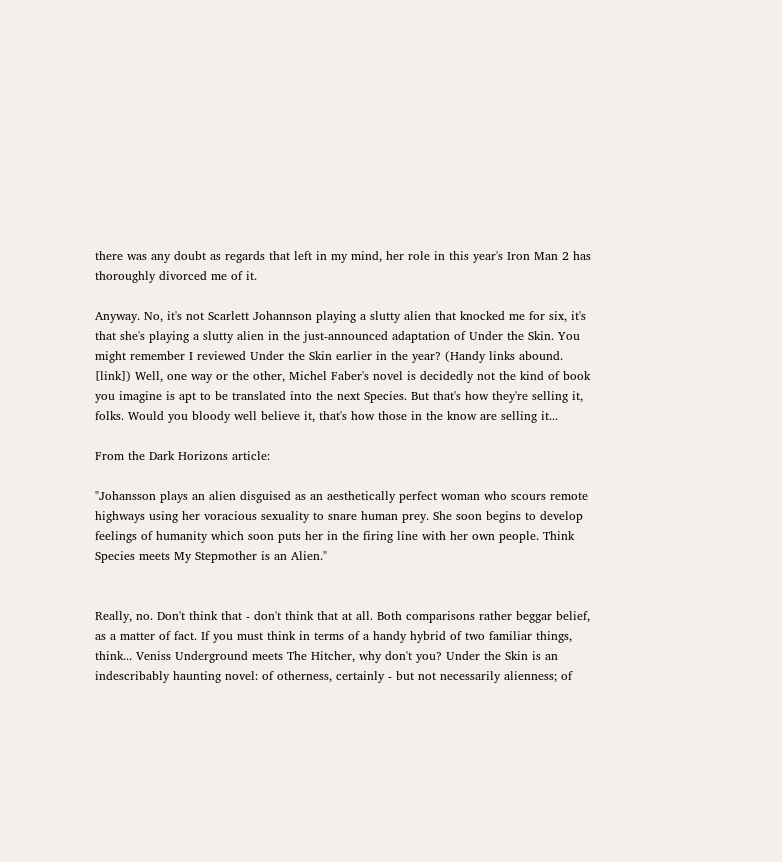there was any doubt as regards that left in my mind, her role in this year's Iron Man 2 has thoroughly divorced me of it.

Anyway. No, it's not Scarlett Johannson playing a slutty alien that knocked me for six, it's that she's playing a slutty alien in the just-announced adaptation of Under the Skin. You might remember I reviewed Under the Skin earlier in the year? (Handy links abound. [link]) Well, one way or the other, Michel Faber's novel is decidedly not the kind of book you imagine is apt to be translated into the next Species. But that's how they're selling it, folks. Would you bloody well believe it, that's how those in the know are selling it...

From the Dark Horizons article:

"Johansson plays an alien disguised as an aesthetically perfect woman who scours remote highways using her voracious sexuality to snare human prey. She soon begins to develop feelings of humanity which soon puts her in the firing line with her own people. Think Species meets My Stepmother is an Alien."


Really, no. Don't think that - don't think that at all. Both comparisons rather beggar belief, as a matter of fact. If you must think in terms of a handy hybrid of two familiar things, think... Veniss Underground meets The Hitcher, why don't you? Under the Skin is an indescribably haunting novel: of otherness, certainly - but not necessarily alienness; of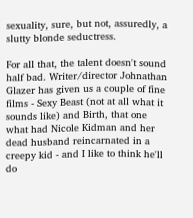sexuality, sure, but not, assuredly, a slutty blonde seductress.

For all that, the talent doesn't sound half bad. Writer/director Johnathan Glazer has given us a couple of fine films - Sexy Beast (not at all what it sounds like) and Birth, that one what had Nicole Kidman and her dead husband reincarnated in a creepy kid - and I like to think he'll do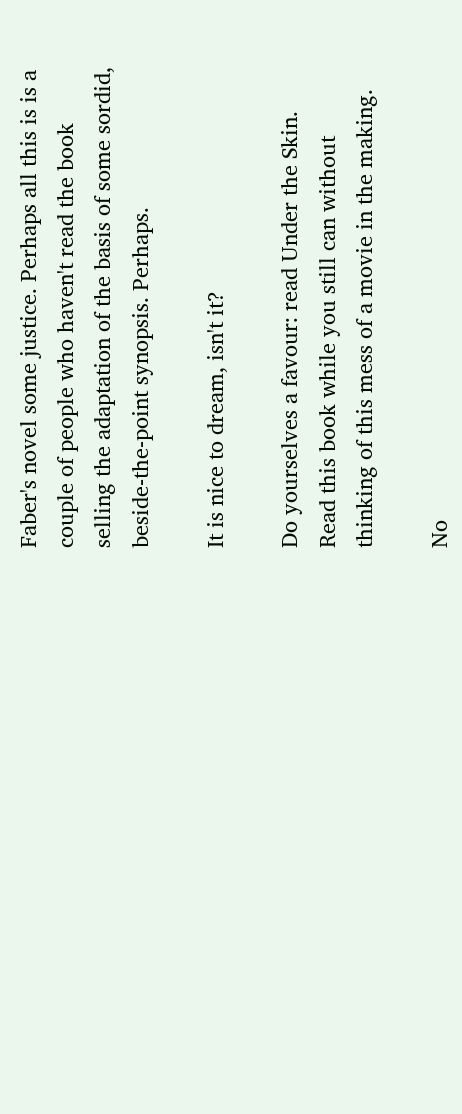Faber's novel some justice. Perhaps all this is is a couple of people who haven't read the book selling the adaptation of the basis of some sordid, beside-the-point synopsis. Perhaps.

It is nice to dream, isn't it?

Do yourselves a favour: read Under the Skin. Read this book while you still can without thinking of this mess of a movie in the making.

No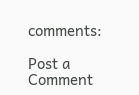comments:

Post a Comment